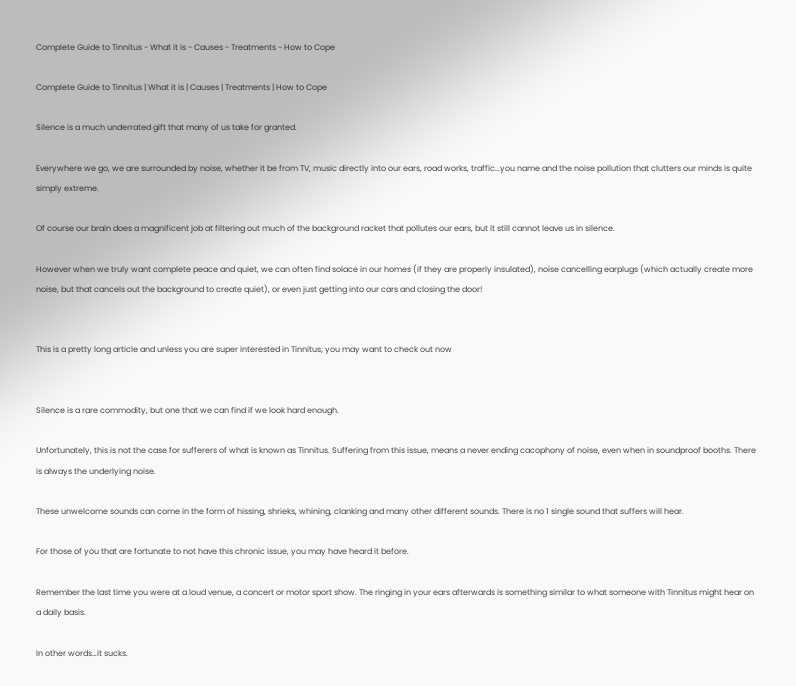Complete Guide to Tinnitus - What it is - Causes - Treatments - How to Cope

Complete Guide to Tinnitus | What it is | Causes | Treatments | How to Cope

Silence is a much underrated gift that many of us take for granted.

Everywhere we go, we are surrounded by noise, whether it be from TV, music directly into our ears, road works, traffic…you name and the noise pollution that clutters our minds is quite simply extreme.

Of course our brain does a magnificent job at filtering out much of the background racket that pollutes our ears, but it still cannot leave us in silence.

However when we truly want complete peace and quiet, we can often find solace in our homes (if they are properly insulated), noise cancelling earplugs (which actually create more noise, but that cancels out the background to create quiet), or even just getting into our cars and closing the door!


This is a pretty long article and unless you are super interested in Tinnitus; you may want to check out now


Silence is a rare commodity, but one that we can find if we look hard enough.

Unfortunately, this is not the case for sufferers of what is known as Tinnitus. Suffering from this issue, means a never ending cacophony of noise, even when in soundproof booths. There is always the underlying noise.

These unwelcome sounds can come in the form of hissing, shrieks, whining, clanking and many other different sounds. There is no 1 single sound that suffers will hear.

For those of you that are fortunate to not have this chronic issue, you may have heard it before.

Remember the last time you were at a loud venue, a concert or motor sport show. The ringing in your ears afterwards is something similar to what someone with Tinnitus might hear on a daily basis.

In other words…it sucks.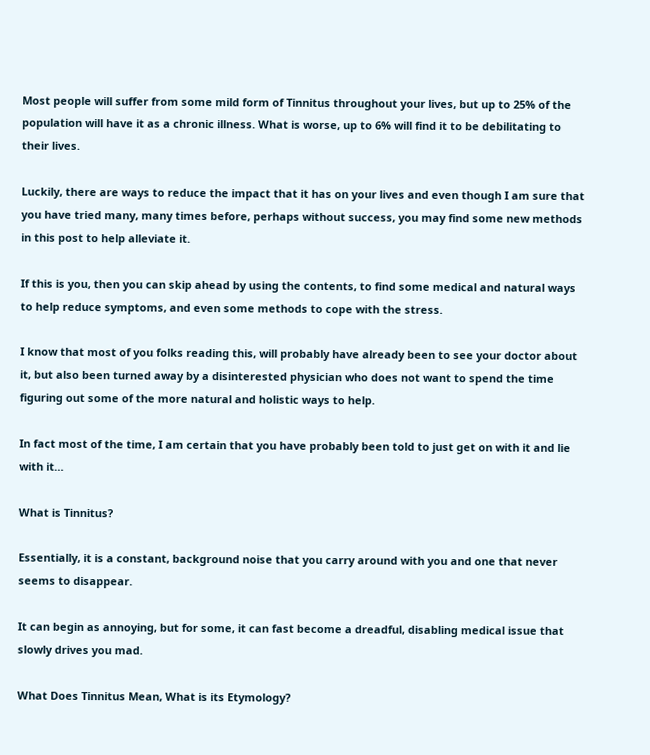Most people will suffer from some mild form of Tinnitus throughout your lives, but up to 25% of the population will have it as a chronic illness. What is worse, up to 6% will find it to be debilitating to their lives.

Luckily, there are ways to reduce the impact that it has on your lives and even though I am sure that you have tried many, many times before, perhaps without success, you may find some new methods in this post to help alleviate it.

If this is you, then you can skip ahead by using the contents, to find some medical and natural ways to help reduce symptoms, and even some methods to cope with the stress.

I know that most of you folks reading this, will probably have already been to see your doctor about it, but also been turned away by a disinterested physician who does not want to spend the time figuring out some of the more natural and holistic ways to help.

In fact most of the time, I am certain that you have probably been told to just get on with it and lie with it…

What is Tinnitus?

Essentially, it is a constant, background noise that you carry around with you and one that never seems to disappear.

It can begin as annoying, but for some, it can fast become a dreadful, disabling medical issue that slowly drives you mad.

What Does Tinnitus Mean, What is its Etymology?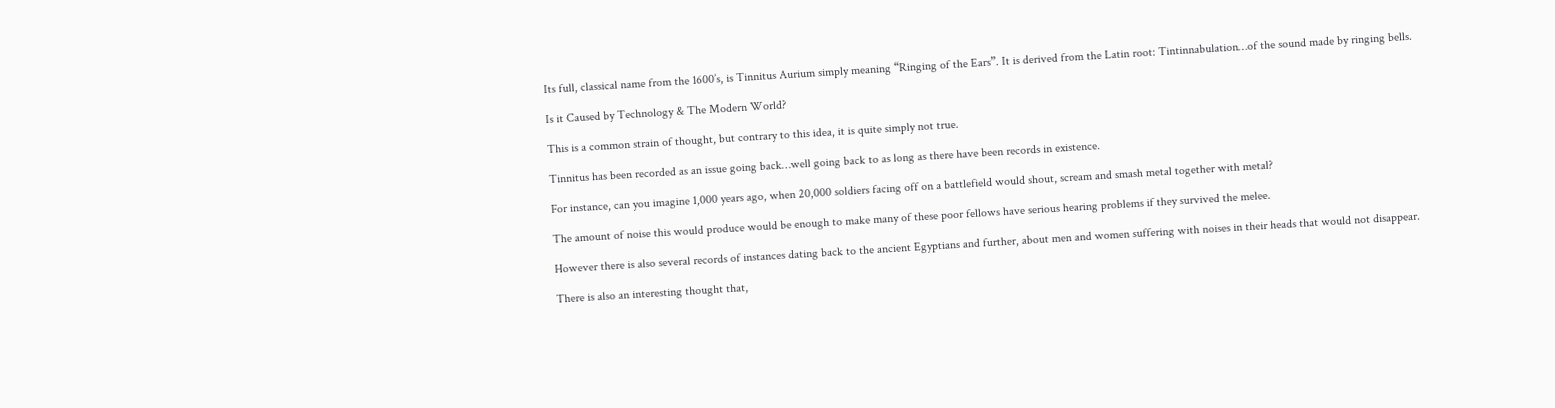Its full, classical name from the 1600’s, is Tinnitus Aurium simply meaning “Ringing of the Ears”. It is derived from the Latin root: Tintinnabulation…of the sound made by ringing bells.

Is it Caused by Technology & The Modern World?

This is a common strain of thought, but contrary to this idea, it is quite simply not true.

Tinnitus has been recorded as an issue going back…well going back to as long as there have been records in existence.

For instance, can you imagine 1,000 years ago, when 20,000 soldiers facing off on a battlefield would shout, scream and smash metal together with metal?

The amount of noise this would produce would be enough to make many of these poor fellows have serious hearing problems if they survived the melee.

However there is also several records of instances dating back to the ancient Egyptians and further, about men and women suffering with noises in their heads that would not disappear.

There is also an interesting thought that,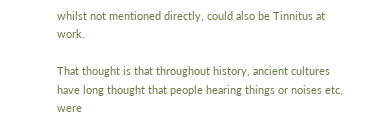whilst not mentioned directly, could also be Tinnitus at work.

That thought is that throughout history, ancient cultures have long thought that people hearing things or noises etc, were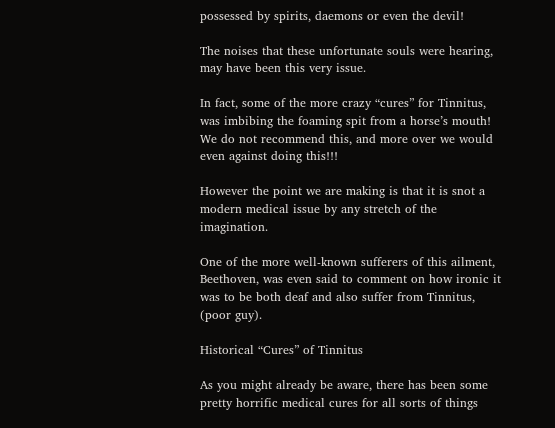possessed by spirits, daemons or even the devil!

The noises that these unfortunate souls were hearing, may have been this very issue.

In fact, some of the more crazy “cures” for Tinnitus, was imbibing the foaming spit from a horse’s mouth! We do not recommend this, and more over we would even against doing this!!!

However the point we are making is that it is snot a modern medical issue by any stretch of the imagination.

One of the more well-known sufferers of this ailment, Beethoven, was even said to comment on how ironic it was to be both deaf and also suffer from Tinnitus, (poor guy).

Historical “Cures” of Tinnitus

As you might already be aware, there has been some pretty horrific medical cures for all sorts of things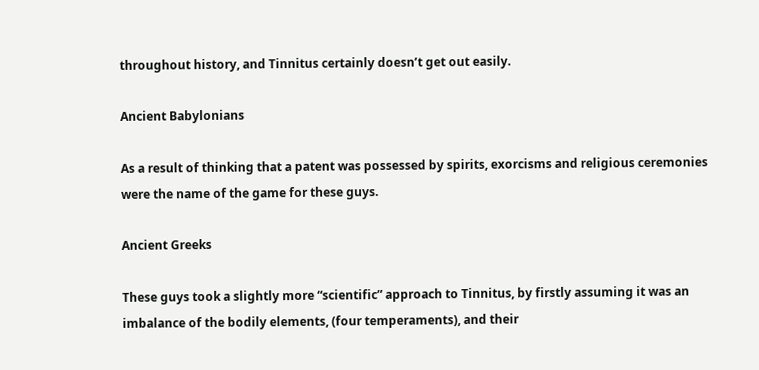throughout history, and Tinnitus certainly doesn’t get out easily.

Ancient Babylonians

As a result of thinking that a patent was possessed by spirits, exorcisms and religious ceremonies were the name of the game for these guys.

Ancient Greeks

These guys took a slightly more “scientific” approach to Tinnitus, by firstly assuming it was an imbalance of the bodily elements, (four temperaments), and their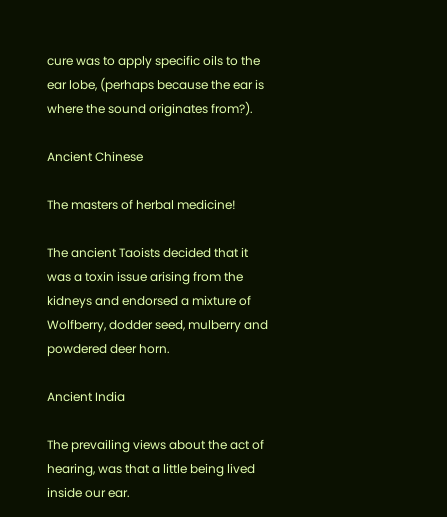cure was to apply specific oils to the ear lobe, (perhaps because the ear is where the sound originates from?).

Ancient Chinese

The masters of herbal medicine!

The ancient Taoists decided that it was a toxin issue arising from the kidneys and endorsed a mixture of Wolfberry, dodder seed, mulberry and powdered deer horn.

Ancient India

The prevailing views about the act of hearing, was that a little being lived inside our ear.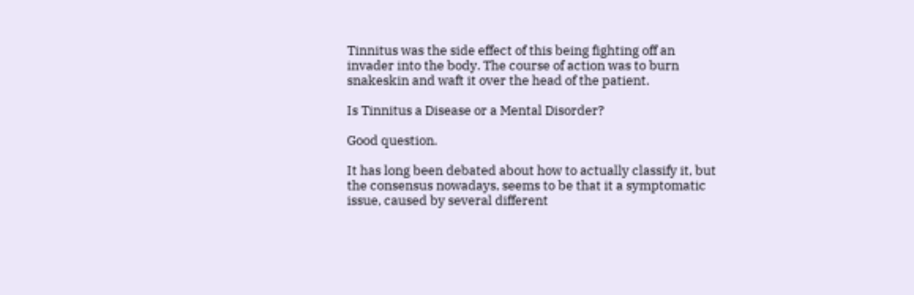Tinnitus was the side effect of this being fighting off an invader into the body. The course of action was to burn snakeskin and waft it over the head of the patient.

Is Tinnitus a Disease or a Mental Disorder?

Good question.

It has long been debated about how to actually classify it, but the consensus nowadays, seems to be that it a symptomatic issue, caused by several different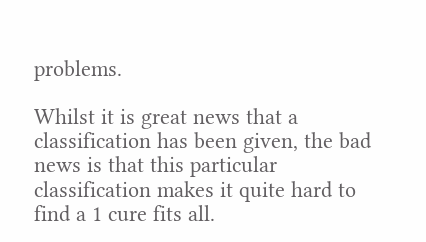problems.

Whilst it is great news that a classification has been given, the bad news is that this particular classification makes it quite hard to find a 1 cure fits all.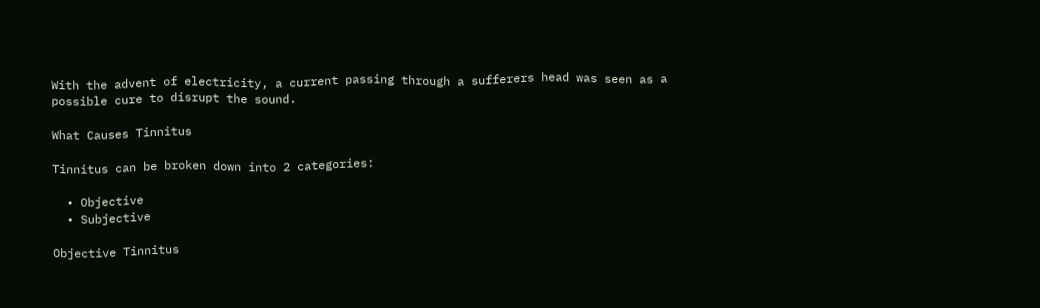With the advent of electricity, a current passing through a sufferers head was seen as a possible cure to disrupt the sound.

What Causes Tinnitus

Tinnitus can be broken down into 2 categories:

  • Objective
  • Subjective

Objective Tinnitus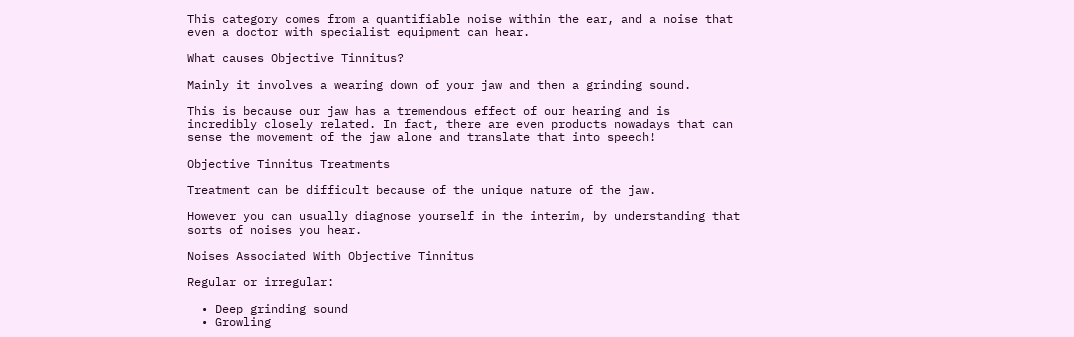This category comes from a quantifiable noise within the ear, and a noise that even a doctor with specialist equipment can hear.

What causes Objective Tinnitus?

Mainly it involves a wearing down of your jaw and then a grinding sound.

This is because our jaw has a tremendous effect of our hearing and is incredibly closely related. In fact, there are even products nowadays that can sense the movement of the jaw alone and translate that into speech!

Objective Tinnitus Treatments

Treatment can be difficult because of the unique nature of the jaw.

However you can usually diagnose yourself in the interim, by understanding that sorts of noises you hear.

Noises Associated With Objective Tinnitus

Regular or irregular:

  • Deep grinding sound
  • Growling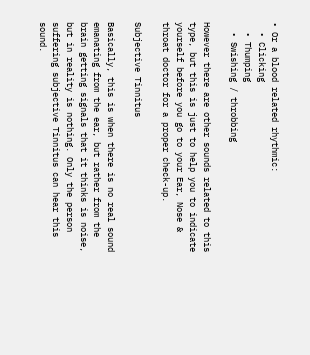• Or a blood related rhythmic:
  • Clicking
  • Thumping
  • Swishing / throbbing

However there are other sounds related to this type, but this is just to help you to indicate yourself before you go to your Ear, Nose & throat doctor for a proper check-up.

Subjective Tinnitus

Basically, this is when there is no real sound emanating from the ear, but rather from the brain getting signals that it thinks is noise, but in reality is nothing. Only the person suffering subjective Tinnitus can hear this sound.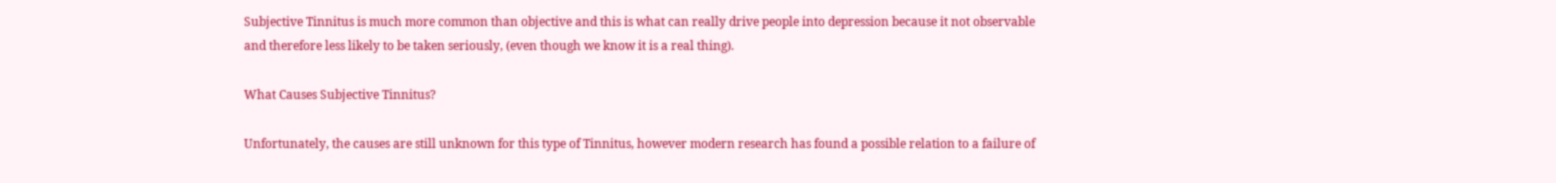Subjective Tinnitus is much more common than objective and this is what can really drive people into depression because it not observable and therefore less likely to be taken seriously, (even though we know it is a real thing).

What Causes Subjective Tinnitus?

Unfortunately, the causes are still unknown for this type of Tinnitus, however modern research has found a possible relation to a failure of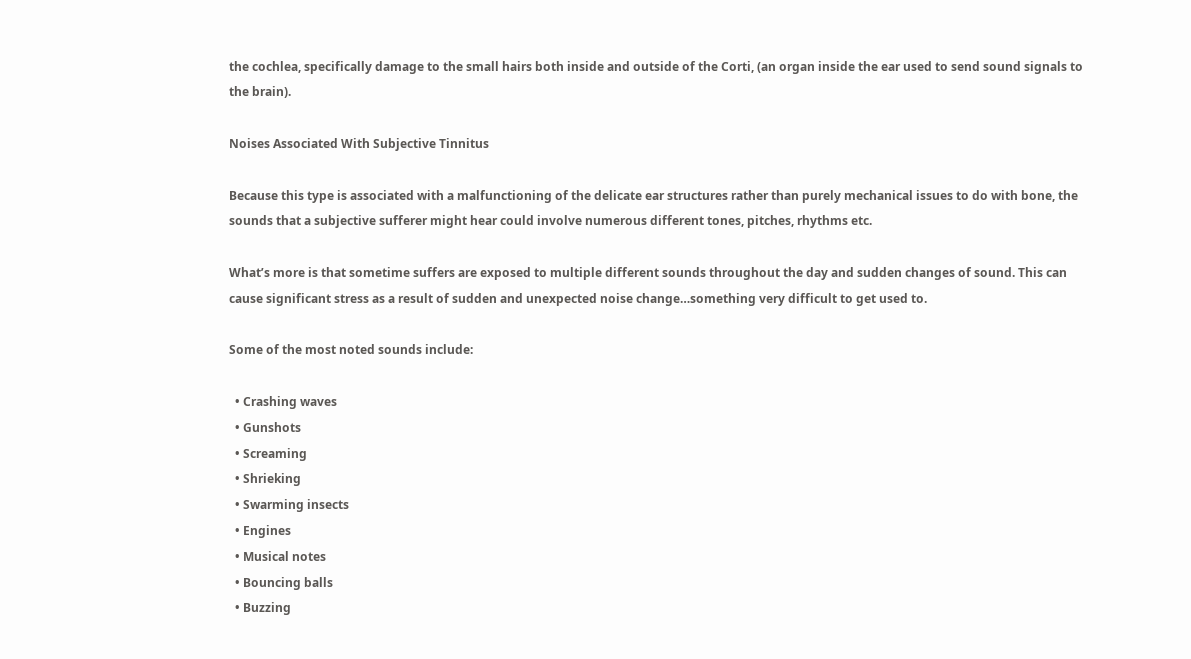the cochlea, specifically damage to the small hairs both inside and outside of the Corti, (an organ inside the ear used to send sound signals to the brain).

Noises Associated With Subjective Tinnitus

Because this type is associated with a malfunctioning of the delicate ear structures rather than purely mechanical issues to do with bone, the sounds that a subjective sufferer might hear could involve numerous different tones, pitches, rhythms etc.

What’s more is that sometime suffers are exposed to multiple different sounds throughout the day and sudden changes of sound. This can cause significant stress as a result of sudden and unexpected noise change…something very difficult to get used to.

Some of the most noted sounds include:

  • Crashing waves
  • Gunshots
  • Screaming
  • Shrieking
  • Swarming insects
  • Engines
  • Musical notes
  • Bouncing balls
  • Buzzing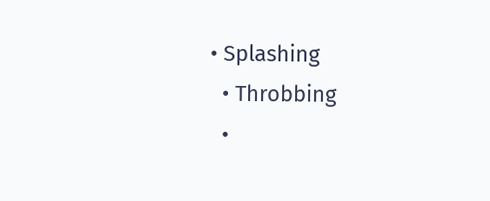• Splashing
  • Throbbing
  •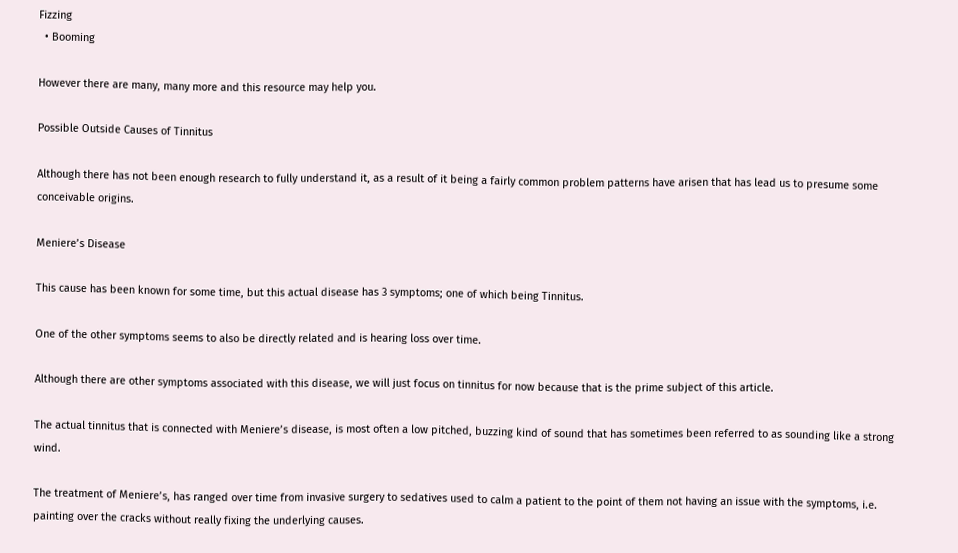Fizzing
  • Booming

However there are many, many more and this resource may help you.

Possible Outside Causes of Tinnitus

Although there has not been enough research to fully understand it, as a result of it being a fairly common problem patterns have arisen that has lead us to presume some conceivable origins.

Meniere’s Disease

This cause has been known for some time, but this actual disease has 3 symptoms; one of which being Tinnitus.

One of the other symptoms seems to also be directly related and is hearing loss over time.

Although there are other symptoms associated with this disease, we will just focus on tinnitus for now because that is the prime subject of this article.

The actual tinnitus that is connected with Meniere’s disease, is most often a low pitched, buzzing kind of sound that has sometimes been referred to as sounding like a strong wind.

The treatment of Meniere’s, has ranged over time from invasive surgery to sedatives used to calm a patient to the point of them not having an issue with the symptoms, i.e. painting over the cracks without really fixing the underlying causes.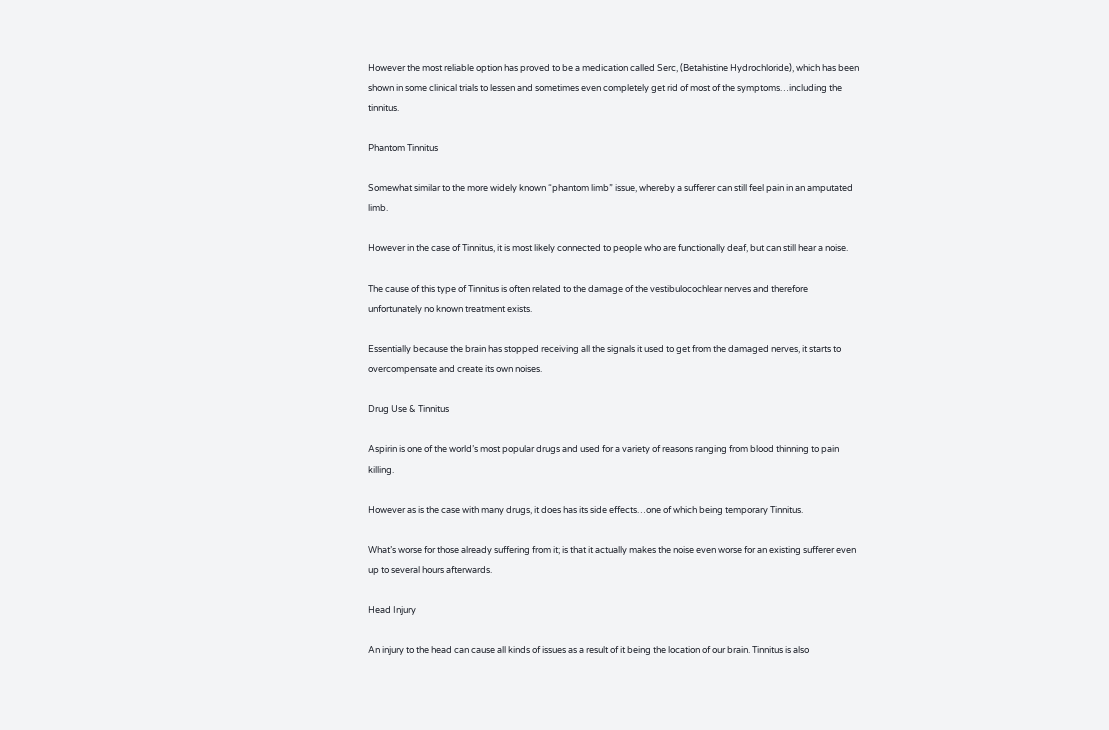However the most reliable option has proved to be a medication called Serc, (Betahistine Hydrochloride), which has been shown in some clinical trials to lessen and sometimes even completely get rid of most of the symptoms…including the tinnitus.

Phantom Tinnitus

Somewhat similar to the more widely known “phantom limb” issue, whereby a sufferer can still feel pain in an amputated limb.

However in the case of Tinnitus, it is most likely connected to people who are functionally deaf, but can still hear a noise.

The cause of this type of Tinnitus is often related to the damage of the vestibulocochlear nerves and therefore unfortunately no known treatment exists.

Essentially because the brain has stopped receiving all the signals it used to get from the damaged nerves, it starts to overcompensate and create its own noises.

Drug Use & Tinnitus

Aspirin is one of the world’s most popular drugs and used for a variety of reasons ranging from blood thinning to pain killing.

However as is the case with many drugs, it does has its side effects…one of which being temporary Tinnitus.

What’s worse for those already suffering from it; is that it actually makes the noise even worse for an existing sufferer even up to several hours afterwards.

Head Injury

An injury to the head can cause all kinds of issues as a result of it being the location of our brain. Tinnitus is also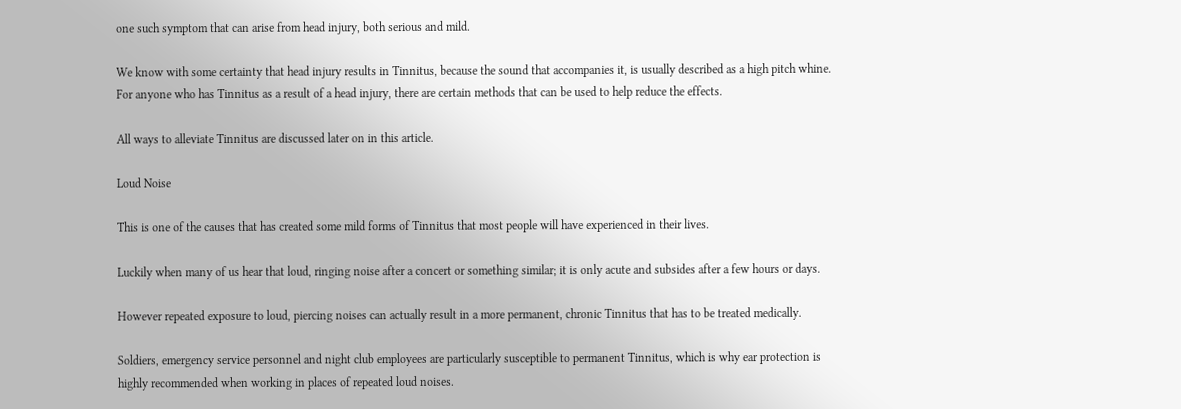one such symptom that can arise from head injury, both serious and mild.

We know with some certainty that head injury results in Tinnitus, because the sound that accompanies it, is usually described as a high pitch whine. For anyone who has Tinnitus as a result of a head injury, there are certain methods that can be used to help reduce the effects.

All ways to alleviate Tinnitus are discussed later on in this article.

Loud Noise

This is one of the causes that has created some mild forms of Tinnitus that most people will have experienced in their lives.

Luckily when many of us hear that loud, ringing noise after a concert or something similar; it is only acute and subsides after a few hours or days.

However repeated exposure to loud, piercing noises can actually result in a more permanent, chronic Tinnitus that has to be treated medically.

Soldiers, emergency service personnel and night club employees are particularly susceptible to permanent Tinnitus, which is why ear protection is highly recommended when working in places of repeated loud noises.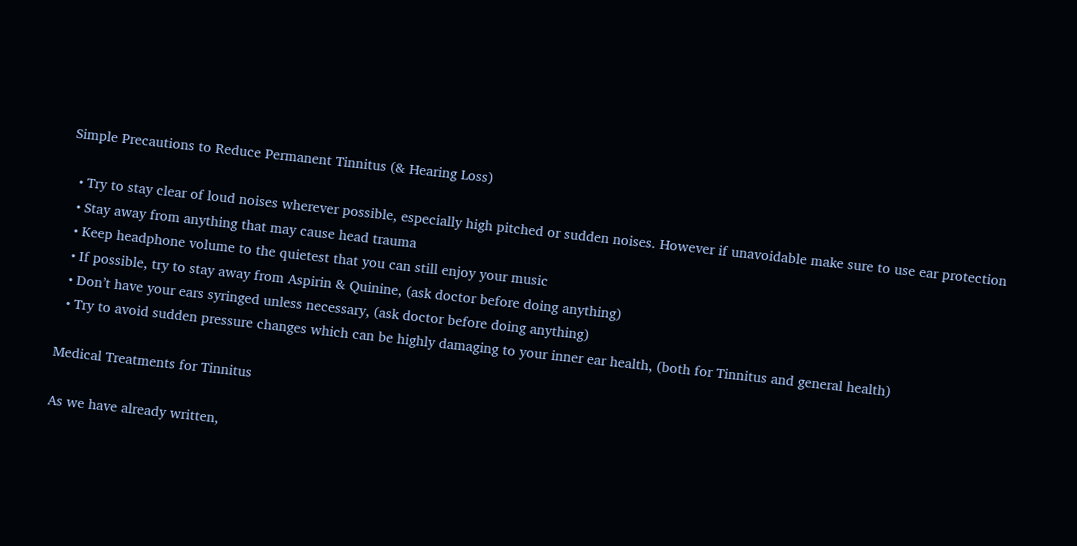Simple Precautions to Reduce Permanent Tinnitus (& Hearing Loss)

  • Try to stay clear of loud noises wherever possible, especially high pitched or sudden noises. However if unavoidable make sure to use ear protection
  • Stay away from anything that may cause head trauma
  • Keep headphone volume to the quietest that you can still enjoy your music
  • If possible, try to stay away from Aspirin & Quinine, (ask doctor before doing anything)
  • Don’t have your ears syringed unless necessary, (ask doctor before doing anything)
  • Try to avoid sudden pressure changes which can be highly damaging to your inner ear health, (both for Tinnitus and general health)

Medical Treatments for Tinnitus

As we have already written,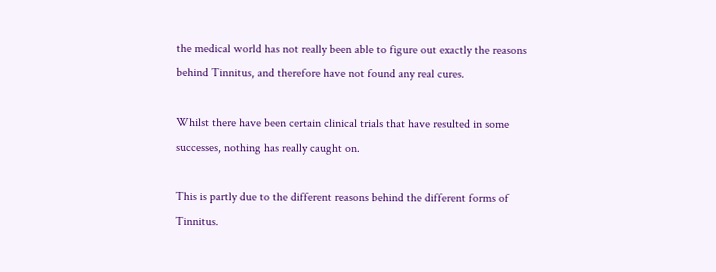the medical world has not really been able to figure out exactly the reasons behind Tinnitus, and therefore have not found any real cures.

Whilst there have been certain clinical trials that have resulted in some successes, nothing has really caught on.

This is partly due to the different reasons behind the different forms of Tinnitus.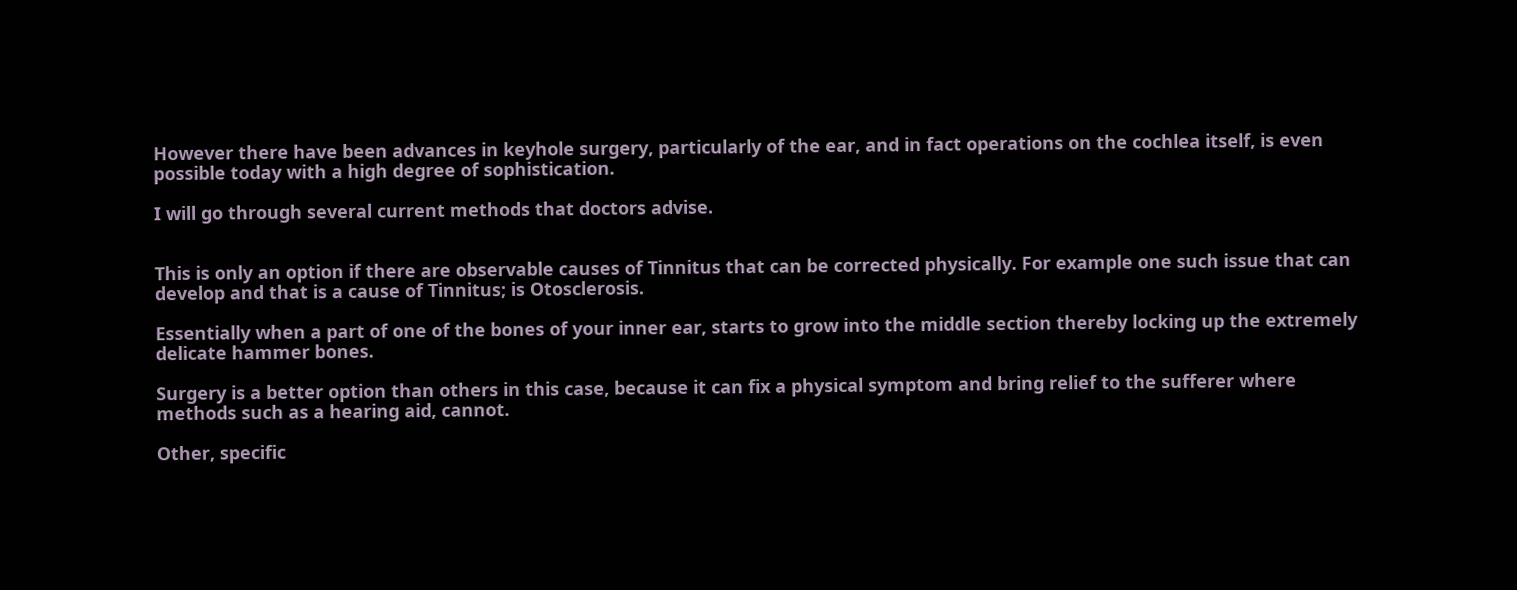However there have been advances in keyhole surgery, particularly of the ear, and in fact operations on the cochlea itself, is even possible today with a high degree of sophistication.

I will go through several current methods that doctors advise.


This is only an option if there are observable causes of Tinnitus that can be corrected physically. For example one such issue that can develop and that is a cause of Tinnitus; is Otosclerosis.

Essentially when a part of one of the bones of your inner ear, starts to grow into the middle section thereby locking up the extremely delicate hammer bones.

Surgery is a better option than others in this case, because it can fix a physical symptom and bring relief to the sufferer where methods such as a hearing aid, cannot.

Other, specific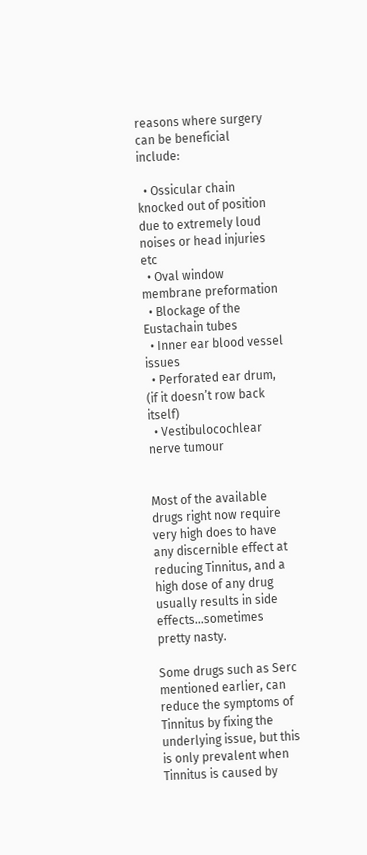reasons where surgery can be beneficial include:

  • Ossicular chain knocked out of position due to extremely loud noises or head injuries etc
  • Oval window membrane preformation
  • Blockage of the Eustachain tubes
  • Inner ear blood vessel issues
  • Perforated ear drum, (if it doesn’t row back itself)
  • Vestibulocochlear nerve tumour


Most of the available drugs right now require very high does to have any discernible effect at reducing Tinnitus, and a high dose of any drug usually results in side effects…sometimes pretty nasty.

Some drugs such as Serc mentioned earlier, can reduce the symptoms of Tinnitus by fixing the underlying issue, but this is only prevalent when Tinnitus is caused by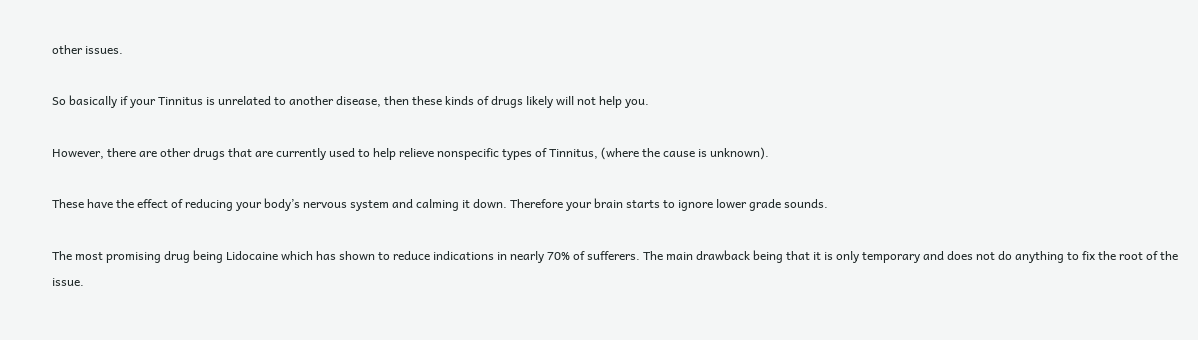other issues.

So basically if your Tinnitus is unrelated to another disease, then these kinds of drugs likely will not help you.

However, there are other drugs that are currently used to help relieve nonspecific types of Tinnitus, (where the cause is unknown).

These have the effect of reducing your body’s nervous system and calming it down. Therefore your brain starts to ignore lower grade sounds.

The most promising drug being Lidocaine which has shown to reduce indications in nearly 70% of sufferers. The main drawback being that it is only temporary and does not do anything to fix the root of the issue.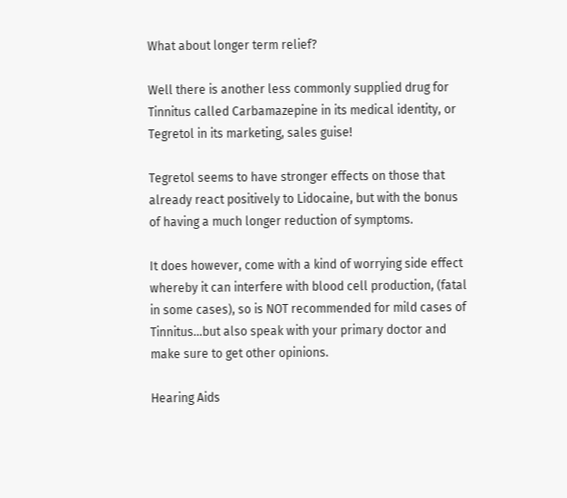What about longer term relief?

Well there is another less commonly supplied drug for Tinnitus called Carbamazepine in its medical identity, or Tegretol in its marketing, sales guise!

Tegretol seems to have stronger effects on those that already react positively to Lidocaine, but with the bonus of having a much longer reduction of symptoms.

It does however, come with a kind of worrying side effect whereby it can interfere with blood cell production, (fatal in some cases), so is NOT recommended for mild cases of Tinnitus…but also speak with your primary doctor and make sure to get other opinions.

Hearing Aids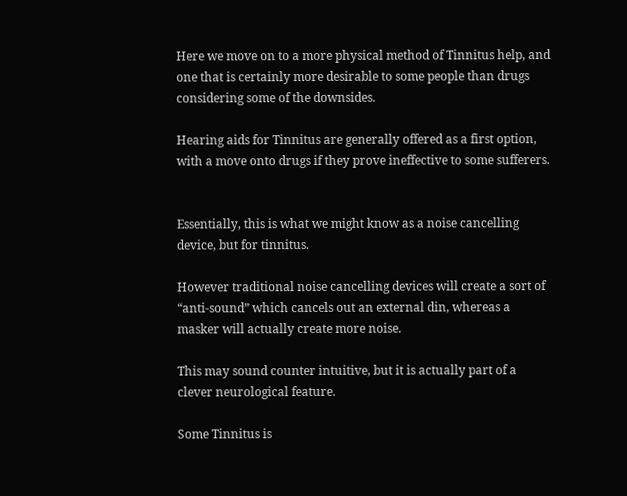Here we move on to a more physical method of Tinnitus help, and one that is certainly more desirable to some people than drugs considering some of the downsides.

Hearing aids for Tinnitus are generally offered as a first option, with a move onto drugs if they prove ineffective to some sufferers.


Essentially, this is what we might know as a noise cancelling device, but for tinnitus.

However traditional noise cancelling devices will create a sort of “anti-sound” which cancels out an external din, whereas a masker will actually create more noise.

This may sound counter intuitive, but it is actually part of a clever neurological feature.

Some Tinnitus is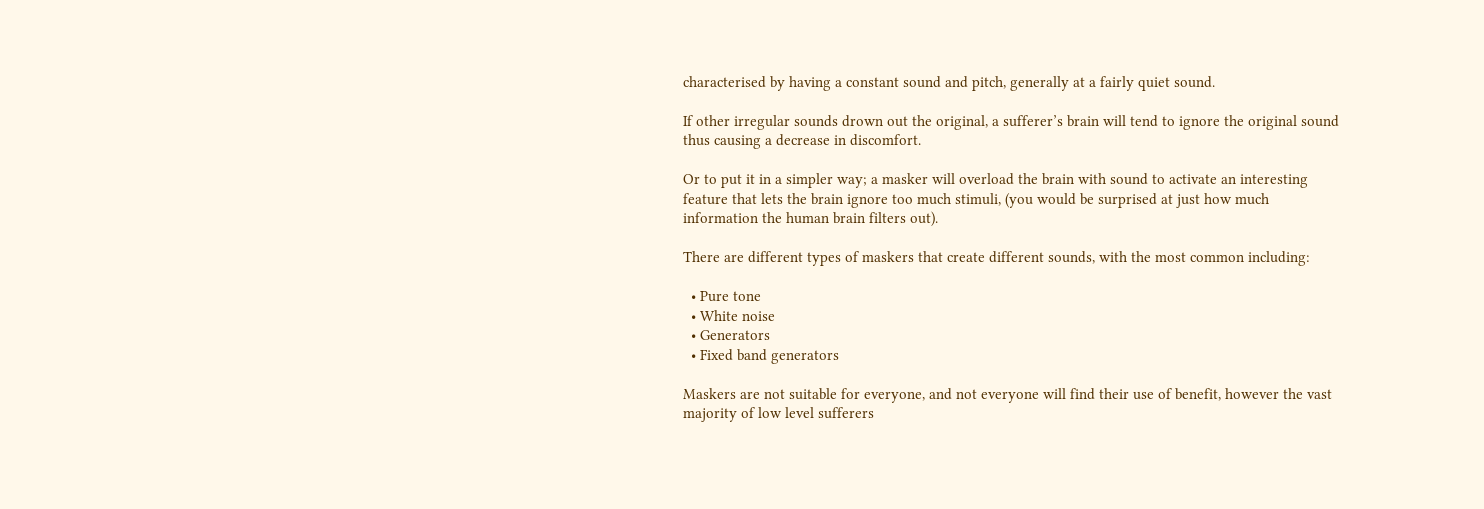characterised by having a constant sound and pitch, generally at a fairly quiet sound.

If other irregular sounds drown out the original, a sufferer’s brain will tend to ignore the original sound thus causing a decrease in discomfort.

Or to put it in a simpler way; a masker will overload the brain with sound to activate an interesting feature that lets the brain ignore too much stimuli, (you would be surprised at just how much information the human brain filters out).

There are different types of maskers that create different sounds, with the most common including:

  • Pure tone
  • White noise
  • Generators
  • Fixed band generators

Maskers are not suitable for everyone, and not everyone will find their use of benefit, however the vast majority of low level sufferers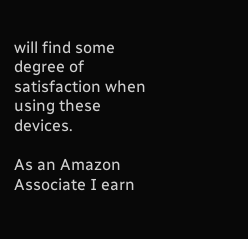will find some degree of satisfaction when using these devices.

As an Amazon Associate I earn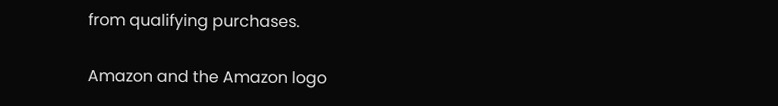from qualifying purchases.

Amazon and the Amazon logo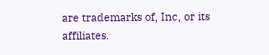are trademarks of, Inc, or its affiliates.